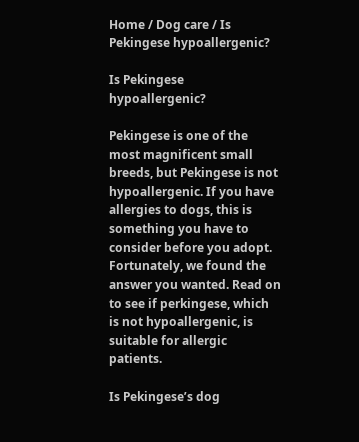Home / Dog care / Is Pekingese hypoallergenic?

Is Pekingese hypoallergenic?

Pekingese is one of the most magnificent small breeds, but Pekingese is not hypoallergenic. If you have allergies to dogs, this is something you have to consider before you adopt. Fortunately, we found the answer you wanted. Read on to see if perkingese, which is not hypoallergenic, is suitable for allergic patients.

Is Pekingese’s dog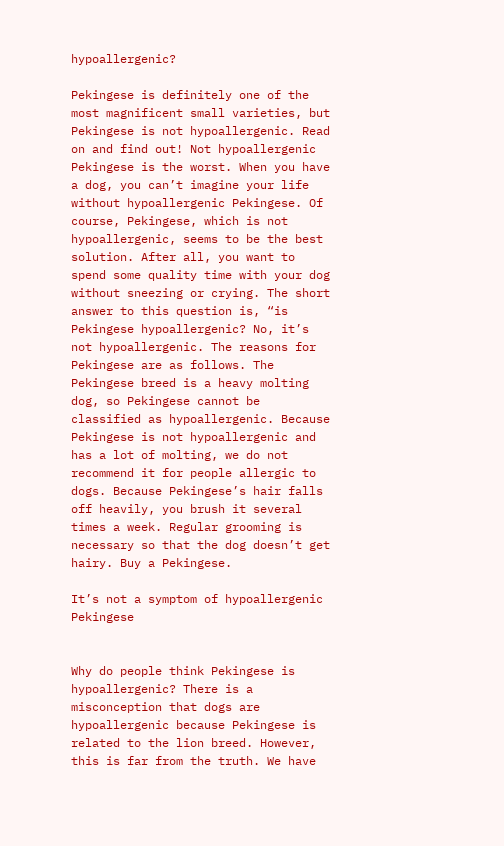hypoallergenic?

Pekingese is definitely one of the most magnificent small varieties, but Pekingese is not hypoallergenic. Read on and find out! Not hypoallergenic Pekingese is the worst. When you have a dog, you can’t imagine your life without hypoallergenic Pekingese. Of course, Pekingese, which is not hypoallergenic, seems to be the best solution. After all, you want to spend some quality time with your dog without sneezing or crying. The short answer to this question is, “is Pekingese hypoallergenic? No, it’s not hypoallergenic. The reasons for Pekingese are as follows. The Pekingese breed is a heavy molting dog, so Pekingese cannot be classified as hypoallergenic. Because Pekingese is not hypoallergenic and has a lot of molting, we do not recommend it for people allergic to dogs. Because Pekingese’s hair falls off heavily, you brush it several times a week. Regular grooming is necessary so that the dog doesn’t get hairy. Buy a Pekingese.

It’s not a symptom of hypoallergenic Pekingese


Why do people think Pekingese is hypoallergenic? There is a misconception that dogs are hypoallergenic because Pekingese is related to the lion breed. However, this is far from the truth. We have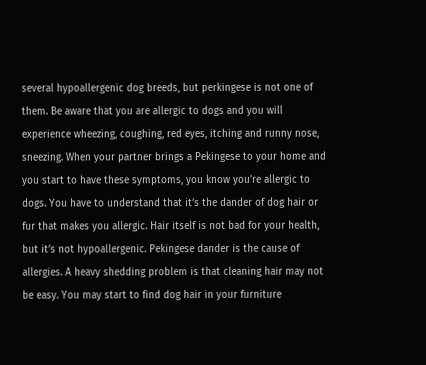several hypoallergenic dog breeds, but perkingese is not one of them. Be aware that you are allergic to dogs and you will experience wheezing, coughing, red eyes, itching and runny nose, sneezing. When your partner brings a Pekingese to your home and you start to have these symptoms, you know you’re allergic to dogs. You have to understand that it’s the dander of dog hair or fur that makes you allergic. Hair itself is not bad for your health, but it’s not hypoallergenic. Pekingese dander is the cause of allergies. A heavy shedding problem is that cleaning hair may not be easy. You may start to find dog hair in your furniture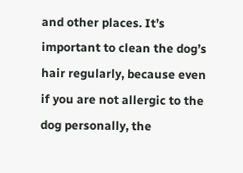and other places. It’s important to clean the dog’s hair regularly, because even if you are not allergic to the dog personally, the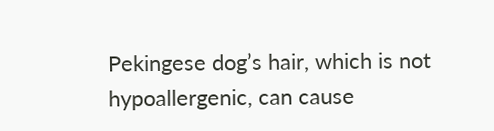Pekingese dog’s hair, which is not hypoallergenic, can cause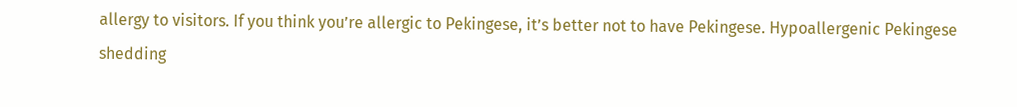allergy to visitors. If you think you’re allergic to Pekingese, it’s better not to have Pekingese. Hypoallergenic Pekingese shedding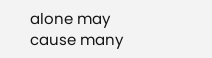alone may cause many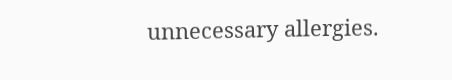unnecessary allergies.